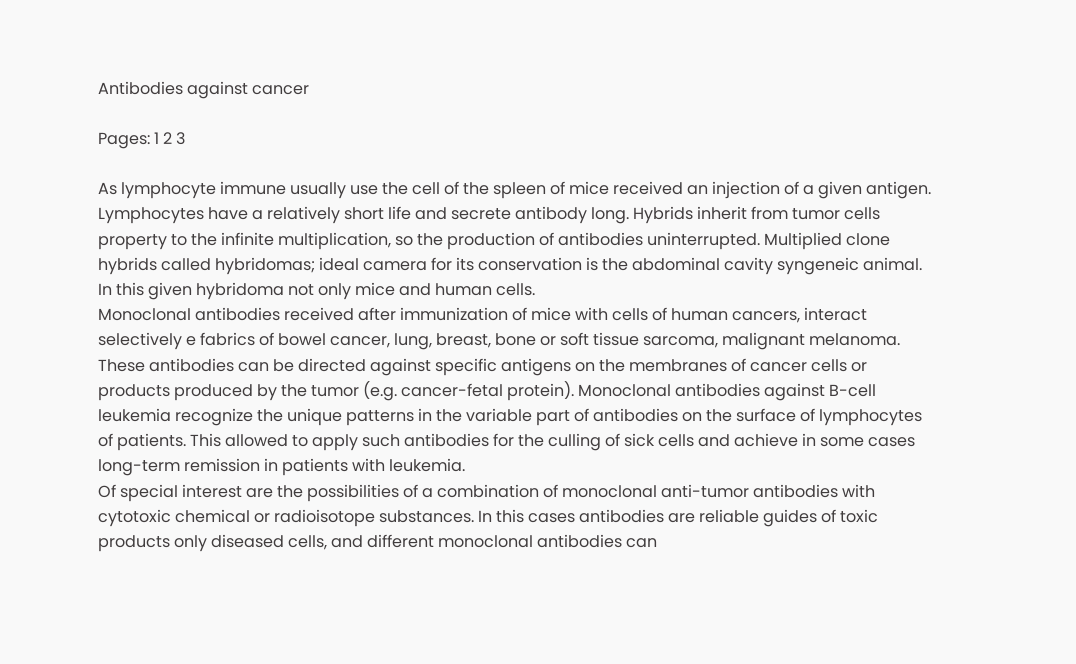Antibodies against cancer

Pages: 1 2 3

As lymphocyte immune usually use the cell of the spleen of mice received an injection of a given antigen. Lymphocytes have a relatively short life and secrete antibody long. Hybrids inherit from tumor cells property to the infinite multiplication, so the production of antibodies uninterrupted. Multiplied clone hybrids called hybridomas; ideal camera for its conservation is the abdominal cavity syngeneic animal. In this given hybridoma not only mice and human cells.
Monoclonal antibodies received after immunization of mice with cells of human cancers, interact selectively e fabrics of bowel cancer, lung, breast, bone or soft tissue sarcoma, malignant melanoma. These antibodies can be directed against specific antigens on the membranes of cancer cells or products produced by the tumor (e.g. cancer-fetal protein). Monoclonal antibodies against B-cell leukemia recognize the unique patterns in the variable part of antibodies on the surface of lymphocytes of patients. This allowed to apply such antibodies for the culling of sick cells and achieve in some cases long-term remission in patients with leukemia.
Of special interest are the possibilities of a combination of monoclonal anti-tumor antibodies with cytotoxic chemical or radioisotope substances. In this cases antibodies are reliable guides of toxic products only diseased cells, and different monoclonal antibodies can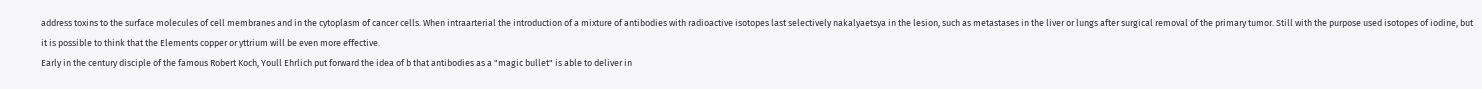address toxins to the surface molecules of cell membranes and in the cytoplasm of cancer cells. When intraarterial the introduction of a mixture of antibodies with radioactive isotopes last selectively nakalyaetsya in the lesion, such as metastases in the liver or lungs after surgical removal of the primary tumor. Still with the purpose used isotopes of iodine, but it is possible to think that the Elements copper or yttrium will be even more effective.
Early in the century disciple of the famous Robert Koch, Youll Ehrlich put forward the idea of b that antibodies as a "magic bullet" is able to deliver in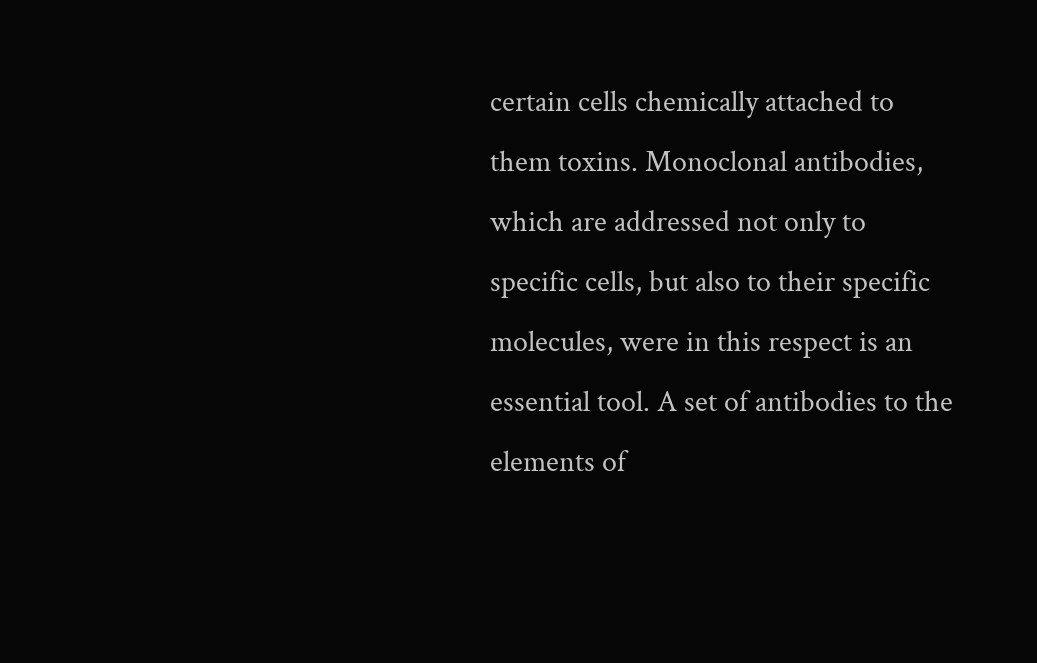certain cells chemically attached to them toxins. Monoclonal antibodies, which are addressed not only to specific cells, but also to their specific molecules, were in this respect is an essential tool. A set of antibodies to the elements of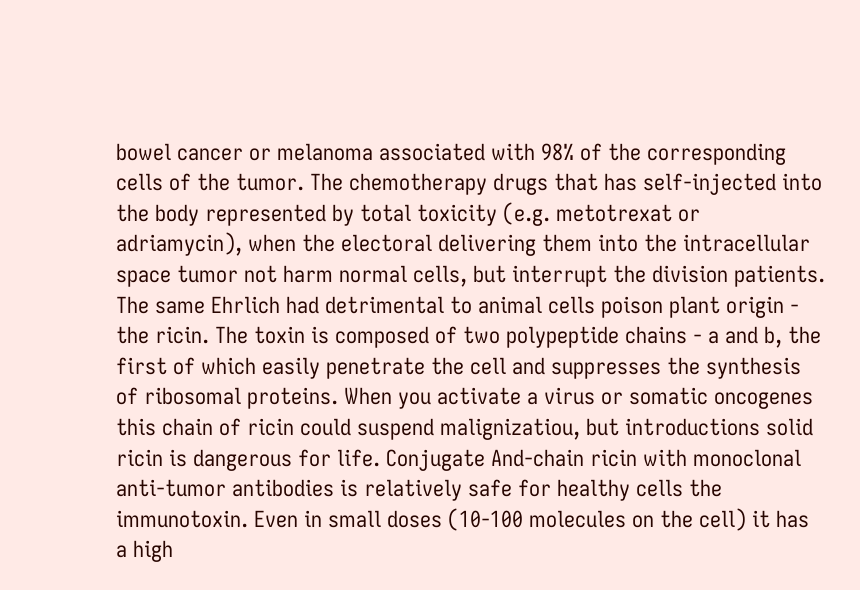bowel cancer or melanoma associated with 98% of the corresponding cells of the tumor. The chemotherapy drugs that has self-injected into the body represented by total toxicity (e.g. metotrexat or adriamycin), when the electoral delivering them into the intracellular space tumor not harm normal cells, but interrupt the division patients.
The same Ehrlich had detrimental to animal cells poison plant origin - the ricin. The toxin is composed of two polypeptide chains - a and b, the first of which easily penetrate the cell and suppresses the synthesis of ribosomal proteins. When you activate a virus or somatic oncogenes this chain of ricin could suspend malignizatiou, but introductions solid ricin is dangerous for life. Conjugate And-chain ricin with monoclonal anti-tumor antibodies is relatively safe for healthy cells the immunotoxin. Even in small doses (10-100 molecules on the cell) it has a high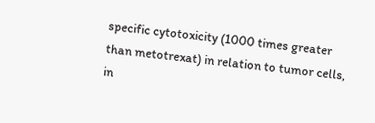specific cytotoxicity (1000 times greater than metotrexat) in relation to tumor cells, in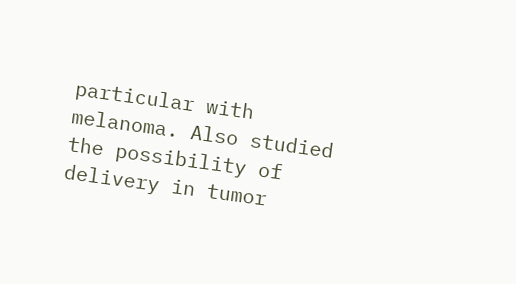particular with melanoma. Also studied the possibility of delivery in tumor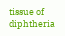tissue of diphtheria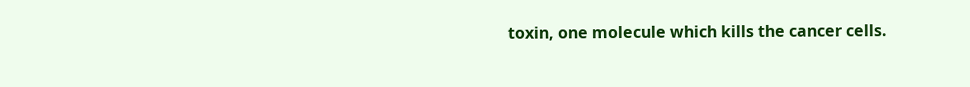toxin, one molecule which kills the cancer cells.